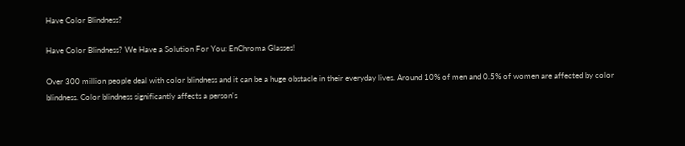Have Color Blindness?

Have Color Blindness? We Have a Solution For You: EnChroma Glasses!

Over 300 million people deal with color blindness and it can be a huge obstacle in their everyday lives. Around 10% of men and 0.5% of women are affected by color blindness. Color blindness significantly affects a person's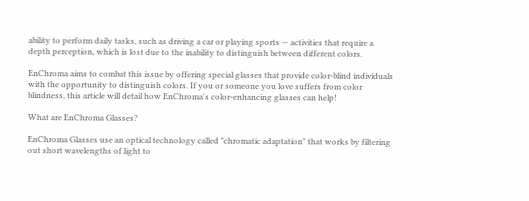ability to perform daily tasks, such as driving a car or playing sports — activities that require a depth perception, which is lost due to the inability to distinguish between different colors.

EnChroma aims to combat this issue by offering special glasses that provide color-blind individuals with the opportunity to distinguish colors. If you or someone you love suffers from color blindness, this article will detail how EnChroma's color-enhancing glasses can help!

What are EnChroma Glasses?

EnChroma Glasses use an optical technology called "chromatic adaptation" that works by filtering out short wavelengths of light to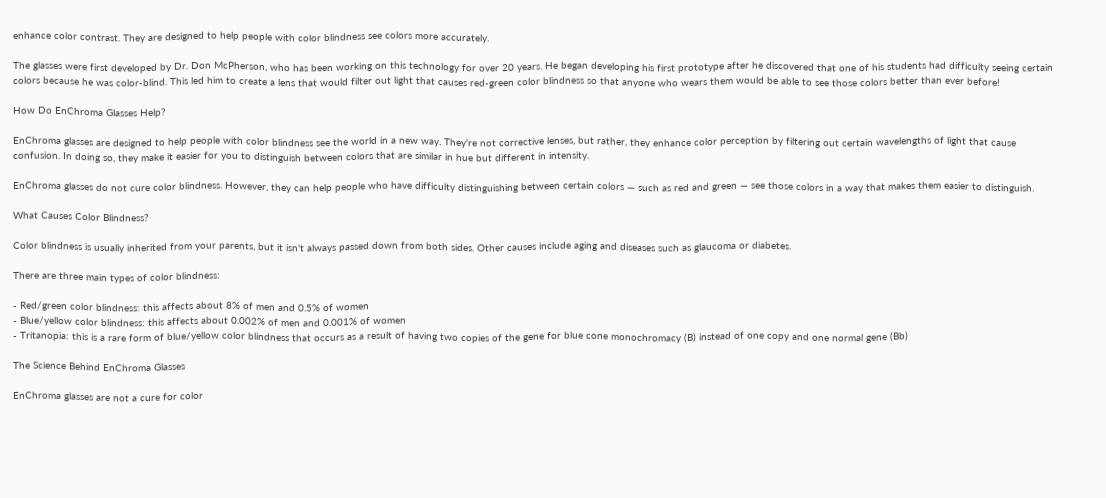enhance color contrast. They are designed to help people with color blindness see colors more accurately.

The glasses were first developed by Dr. Don McPherson, who has been working on this technology for over 20 years. He began developing his first prototype after he discovered that one of his students had difficulty seeing certain colors because he was color-blind. This led him to create a lens that would filter out light that causes red-green color blindness so that anyone who wears them would be able to see those colors better than ever before!

How Do EnChroma Glasses Help?

EnChroma glasses are designed to help people with color blindness see the world in a new way. They're not corrective lenses, but rather, they enhance color perception by filtering out certain wavelengths of light that cause confusion. In doing so, they make it easier for you to distinguish between colors that are similar in hue but different in intensity.

EnChroma glasses do not cure color blindness. However, they can help people who have difficulty distinguishing between certain colors — such as red and green — see those colors in a way that makes them easier to distinguish.

What Causes Color Blindness?

Color blindness is usually inherited from your parents, but it isn't always passed down from both sides. Other causes include aging and diseases such as glaucoma or diabetes.

There are three main types of color blindness:

- Red/green color blindness: this affects about 8% of men and 0.5% of women
- Blue/yellow color blindness: this affects about 0.002% of men and 0.001% of women
- Tritanopia: this is a rare form of blue/yellow color blindness that occurs as a result of having two copies of the gene for blue cone monochromacy (B) instead of one copy and one normal gene (Bb)

The Science Behind EnChroma Glasses

EnChroma glasses are not a cure for color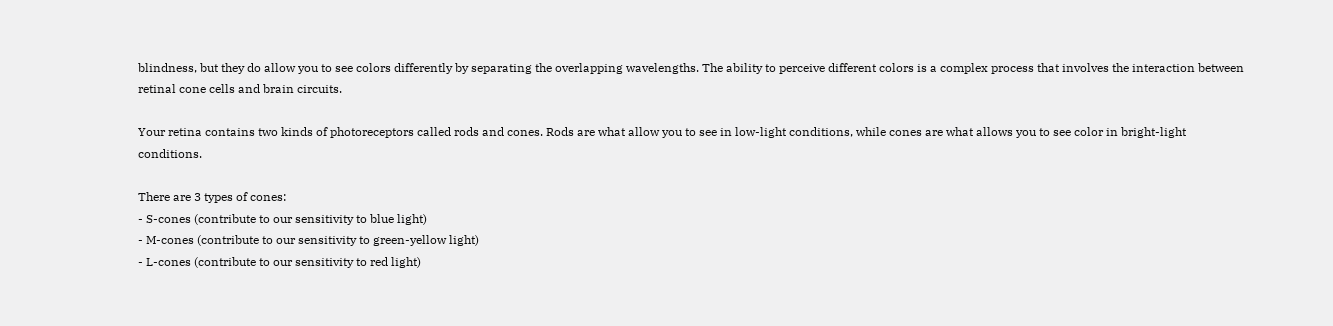blindness, but they do allow you to see colors differently by separating the overlapping wavelengths. The ability to perceive different colors is a complex process that involves the interaction between retinal cone cells and brain circuits.

Your retina contains two kinds of photoreceptors called rods and cones. Rods are what allow you to see in low-light conditions, while cones are what allows you to see color in bright-light conditions.

There are 3 types of cones:
- S-cones (contribute to our sensitivity to blue light)
- M-cones (contribute to our sensitivity to green-yellow light)
- L-cones (contribute to our sensitivity to red light)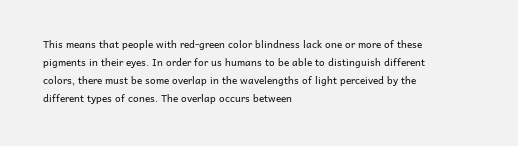This means that people with red-green color blindness lack one or more of these pigments in their eyes. In order for us humans to be able to distinguish different colors, there must be some overlap in the wavelengths of light perceived by the different types of cones. The overlap occurs between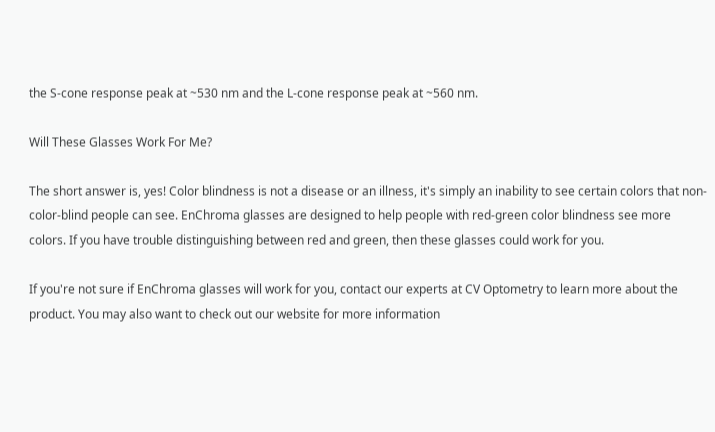the S-cone response peak at ~530 nm and the L-cone response peak at ~560 nm.

Will These Glasses Work For Me?

The short answer is, yes! Color blindness is not a disease or an illness, it's simply an inability to see certain colors that non-color-blind people can see. EnChroma glasses are designed to help people with red-green color blindness see more colors. If you have trouble distinguishing between red and green, then these glasses could work for you.

If you're not sure if EnChroma glasses will work for you, contact our experts at CV Optometry to learn more about the product. You may also want to check out our website for more information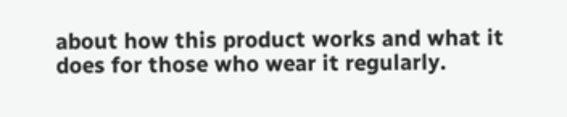about how this product works and what it does for those who wear it regularly.